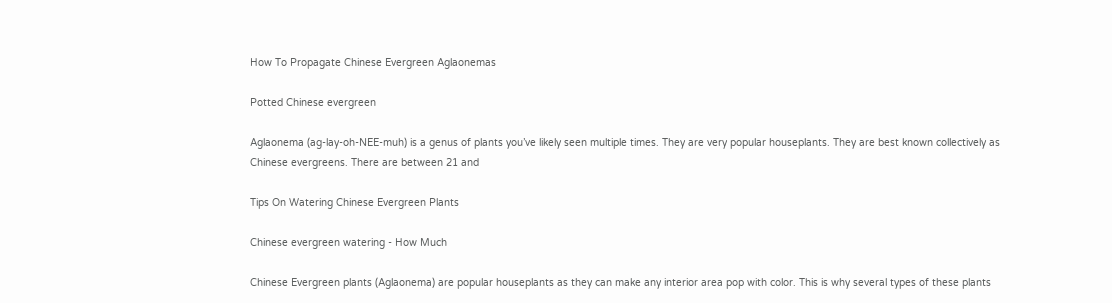How To Propagate Chinese Evergreen Aglaonemas

Potted Chinese evergreen

Aglaonema (ag-lay-oh-NEE-muh) is a genus of plants you’ve likely seen multiple times. They are very popular houseplants. They are best known collectively as Chinese evergreens. There are between 21 and

Tips On Watering Chinese Evergreen Plants

Chinese evergreen watering - How Much

Chinese Evergreen plants (Aglaonema) are popular houseplants as they can make any interior area pop with color. This is why several types of these plants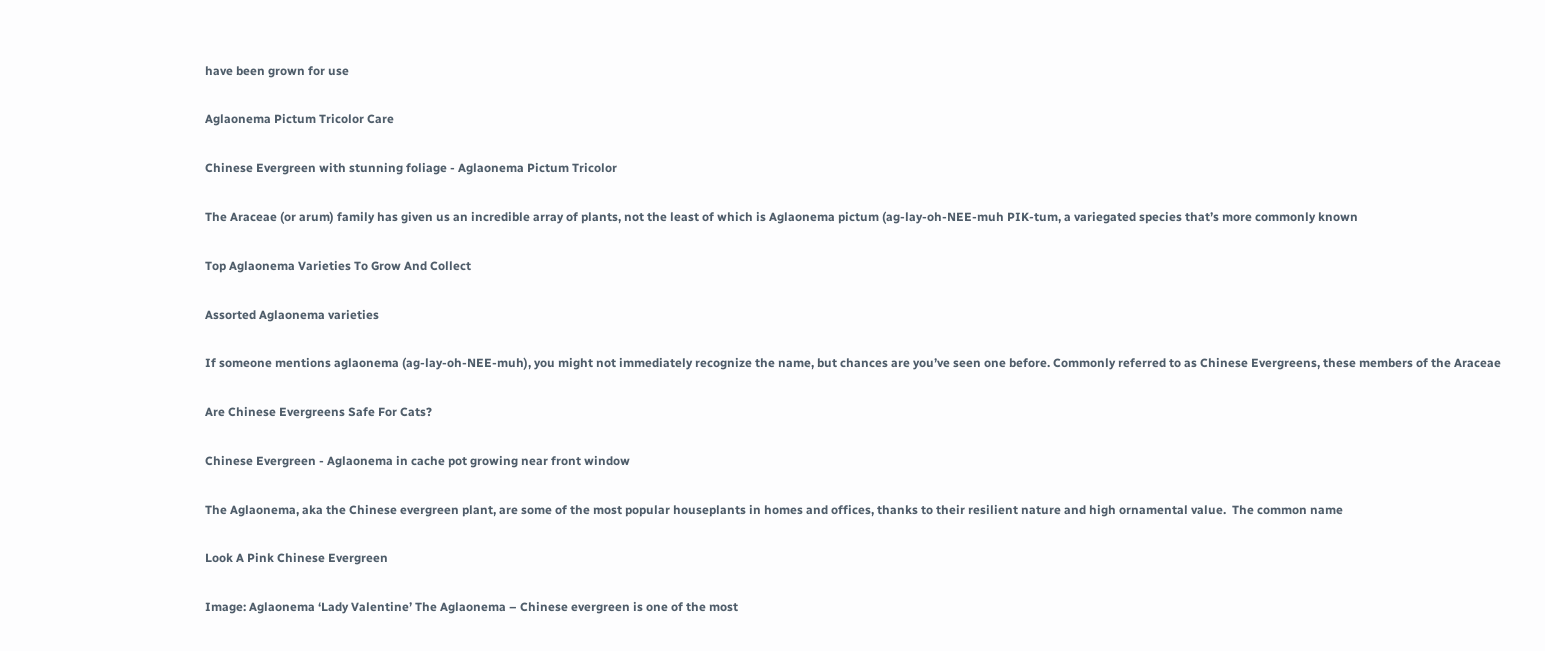have been grown for use

Aglaonema Pictum Tricolor Care

Chinese Evergreen with stunning foliage - Aglaonema Pictum Tricolor

The Araceae (or arum) family has given us an incredible array of plants, not the least of which is Aglaonema pictum (ag-lay-oh-NEE-muh PIK-tum, a variegated species that’s more commonly known

Top Aglaonema Varieties To Grow And Collect

Assorted Aglaonema varieties

If someone mentions aglaonema (ag-lay-oh-NEE-muh), you might not immediately recognize the name, but chances are you’ve seen one before. Commonly referred to as Chinese Evergreens, these members of the Araceae

Are Chinese Evergreens Safe For Cats?

Chinese Evergreen - Aglaonema in cache pot growing near front window

The Aglaonema, aka the Chinese evergreen plant, are some of the most popular houseplants in homes and offices, thanks to their resilient nature and high ornamental value.  The common name

Look A Pink Chinese Evergreen

Image: Aglaonema ‘Lady Valentine’ The Aglaonema – Chinese evergreen is one of the most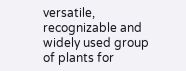versatile, recognizable and widely used group of plants for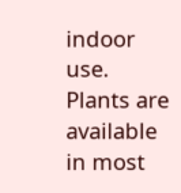indoor use. Plants are available in most